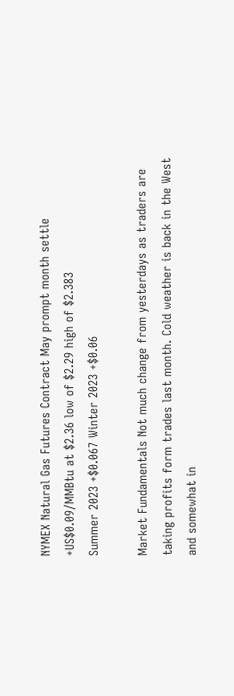NYMEX Natural Gas Futures Contract May prompt month settle +US$0.09/MMBtu at $2.36 low of $2.29 high of $2.383
Summer 2023 +$0.067 Winter 2023 +$0.06

Market Fundamentals Not much change from yesterdays as traders are taking profits form trades last month. Cold weather is back in the West and somewhat in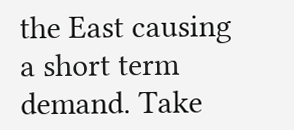the East causing a short term demand. Take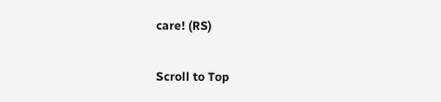care! (RS)

Scroll to Top